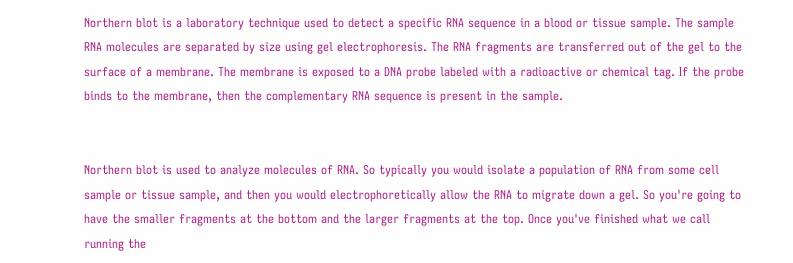Northern blot is a laboratory technique used to detect a specific RNA sequence in a blood or tissue sample. The sample RNA molecules are separated by size using gel electrophoresis. The RNA fragments are transferred out of the gel to the surface of a membrane. The membrane is exposed to a DNA probe labeled with a radioactive or chemical tag. If the probe binds to the membrane, then the complementary RNA sequence is present in the sample.


Northern blot is used to analyze molecules of RNA. So typically you would isolate a population of RNA from some cell sample or tissue sample, and then you would electrophoretically allow the RNA to migrate down a gel. So you're going to have the smaller fragments at the bottom and the larger fragments at the top. Once you've finished what we call running the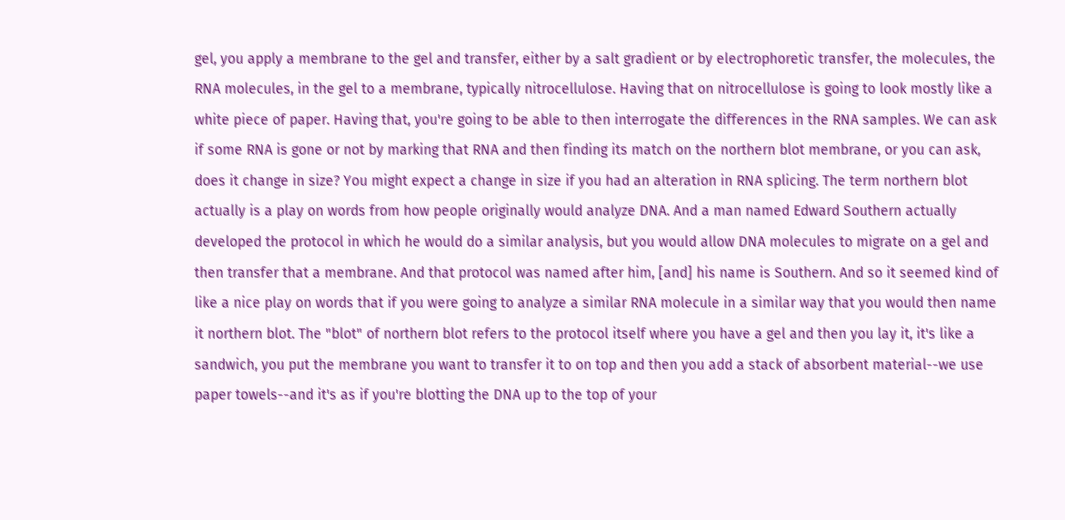gel, you apply a membrane to the gel and transfer, either by a salt gradient or by electrophoretic transfer, the molecules, the RNA molecules, in the gel to a membrane, typically nitrocellulose. Having that on nitrocellulose is going to look mostly like a white piece of paper. Having that, you're going to be able to then interrogate the differences in the RNA samples. We can ask if some RNA is gone or not by marking that RNA and then finding its match on the northern blot membrane, or you can ask, does it change in size? You might expect a change in size if you had an alteration in RNA splicing. The term northern blot actually is a play on words from how people originally would analyze DNA. And a man named Edward Southern actually developed the protocol in which he would do a similar analysis, but you would allow DNA molecules to migrate on a gel and then transfer that a membrane. And that protocol was named after him, [and] his name is Southern. And so it seemed kind of like a nice play on words that if you were going to analyze a similar RNA molecule in a similar way that you would then name it northern blot. The "blot" of northern blot refers to the protocol itself where you have a gel and then you lay it, it's like a sandwich, you put the membrane you want to transfer it to on top and then you add a stack of absorbent material--we use paper towels--and it's as if you're blotting the DNA up to the top of your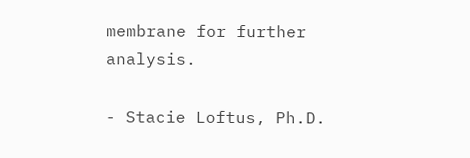membrane for further analysis.

- Stacie Loftus, Ph.D.